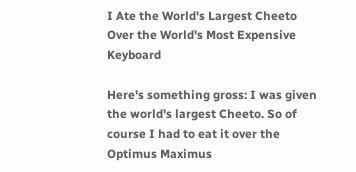I Ate the World's Largest Cheeto Over the World's Most Expensive Keyboard

Here's something gross: I was given the world's largest Cheeto. So of course I had to eat it over the Optimus Maximus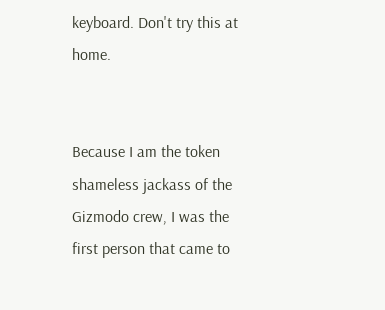keyboard. Don't try this at home.


Because I am the token shameless jackass of the Gizmodo crew, I was the first person that came to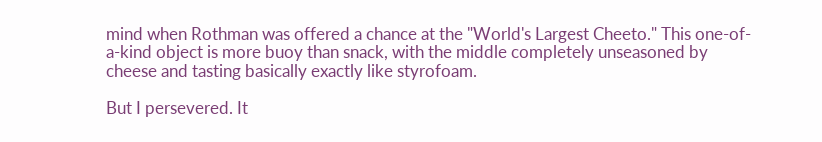mind when Rothman was offered a chance at the "World's Largest Cheeto." This one-of-a-kind object is more buoy than snack, with the middle completely unseasoned by cheese and tasting basically exactly like styrofoam.

But I persevered. It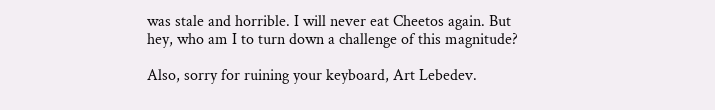was stale and horrible. I will never eat Cheetos again. But hey, who am I to turn down a challenge of this magnitude?

Also, sorry for ruining your keyboard, Art Lebedev.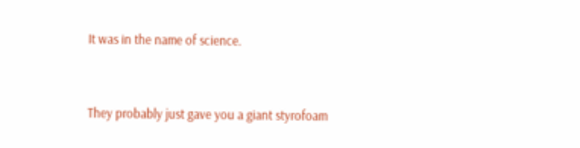It was in the name of science.



They probably just gave you a giant styrofoam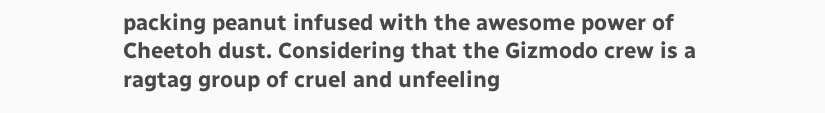packing peanut infused with the awesome power of Cheetoh dust. Considering that the Gizmodo crew is a ragtag group of cruel and unfeeling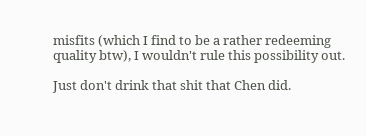misfits (which I find to be a rather redeeming quality btw), I wouldn't rule this possibility out.

Just don't drink that shit that Chen did.